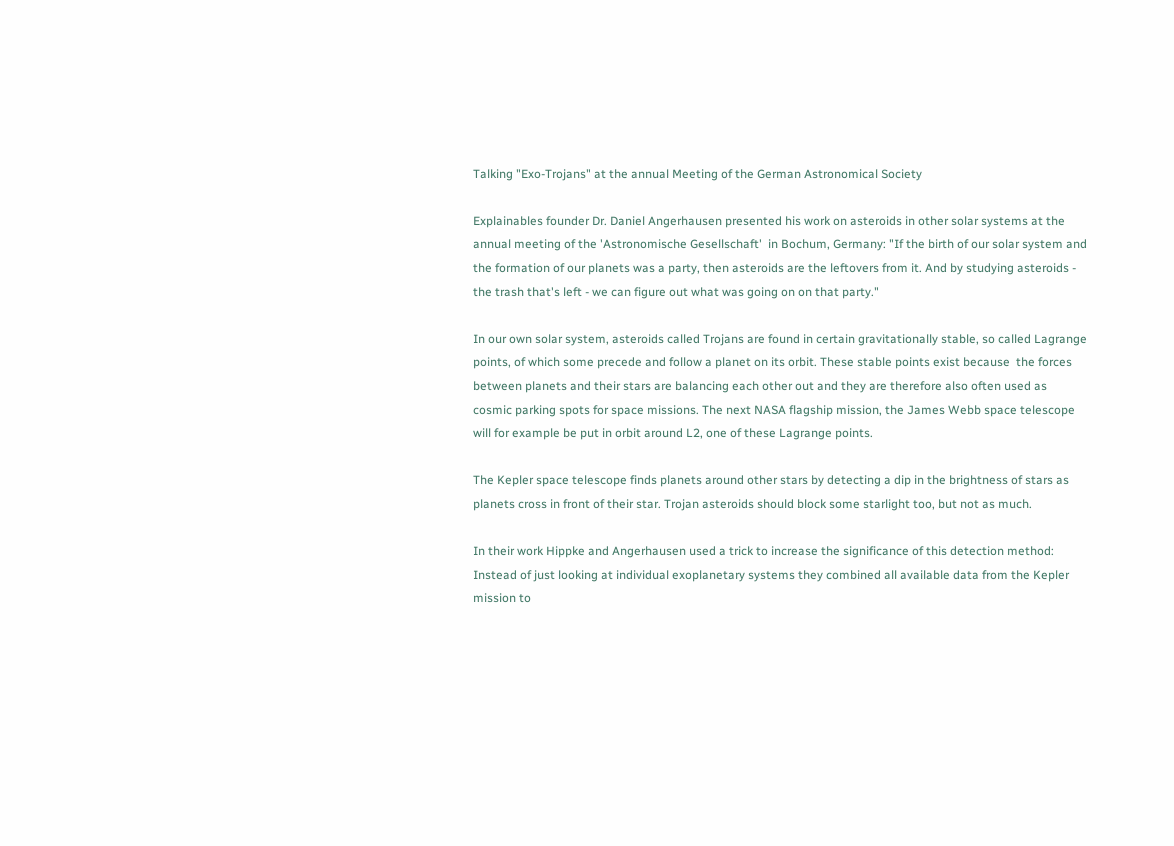Talking "Exo-Trojans" at the annual Meeting of the German Astronomical Society

Explainables founder Dr. Daniel Angerhausen presented his work on asteroids in other solar systems at the annual meeting of the 'Astronomische Gesellschaft'  in Bochum, Germany: "If the birth of our solar system and the formation of our planets was a party, then asteroids are the leftovers from it. And by studying asteroids -  the trash that's left - we can figure out what was going on on that party."

In our own solar system, asteroids called Trojans are found in certain gravitationally stable, so called Lagrange points, of which some precede and follow a planet on its orbit. These stable points exist because  the forces between planets and their stars are balancing each other out and they are therefore also often used as cosmic parking spots for space missions. The next NASA flagship mission, the James Webb space telescope will for example be put in orbit around L2, one of these Lagrange points.

The Kepler space telescope finds planets around other stars by detecting a dip in the brightness of stars as planets cross in front of their star. Trojan asteroids should block some starlight too, but not as much.

In their work Hippke and Angerhausen used a trick to increase the significance of this detection method: Instead of just looking at individual exoplanetary systems they combined all available data from the Kepler mission to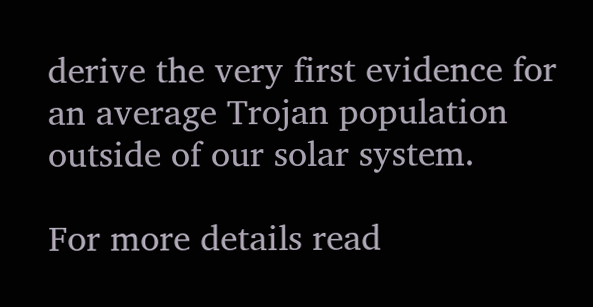derive the very first evidence for an average Trojan population outside of our solar system.

For more details read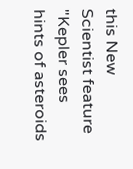this New Scientist feature "Kepler sees hints of asteroids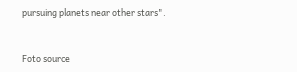pursuing planets near other stars".


Foto source